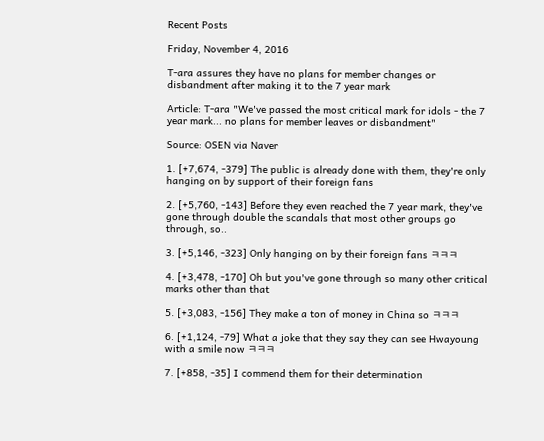Recent Posts

Friday, November 4, 2016

T-ara assures they have no plans for member changes or disbandment after making it to the 7 year mark

Article: T-ara "We've passed the most critical mark for idols - the 7 year mark... no plans for member leaves or disbandment"

Source: OSEN via Naver

1. [+7,674, -379] The public is already done with them, they're only hanging on by support of their foreign fans

2. [+5,760, -143] Before they even reached the 7 year mark, they've gone through double the scandals that most other groups go through, so..

3. [+5,146, -323] Only hanging on by their foreign fans ㅋㅋㅋ

4. [+3,478, -170] Oh but you've gone through so many other critical marks other than that

5. [+3,083, -156] They make a ton of money in China so ㅋㅋㅋ

6. [+1,124, -79] What a joke that they say they can see Hwayoung with a smile now ㅋㅋㅋ

7. [+858, -35] I commend them for their determination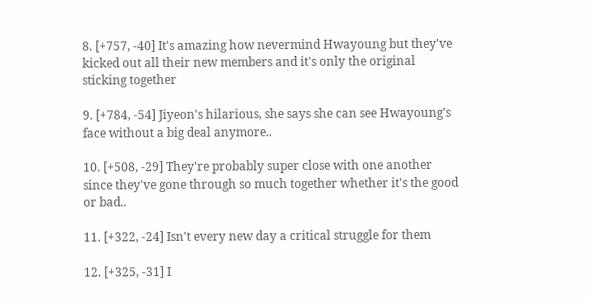8. [+757, -40] It's amazing how nevermind Hwayoung but they've kicked out all their new members and it's only the original sticking together

9. [+784, -54] Jiyeon's hilarious, she says she can see Hwayoung's face without a big deal anymore..

10. [+508, -29] They're probably super close with one another since they've gone through so much together whether it's the good or bad..

11. [+322, -24] Isn't every new day a critical struggle for them

12. [+325, -31] I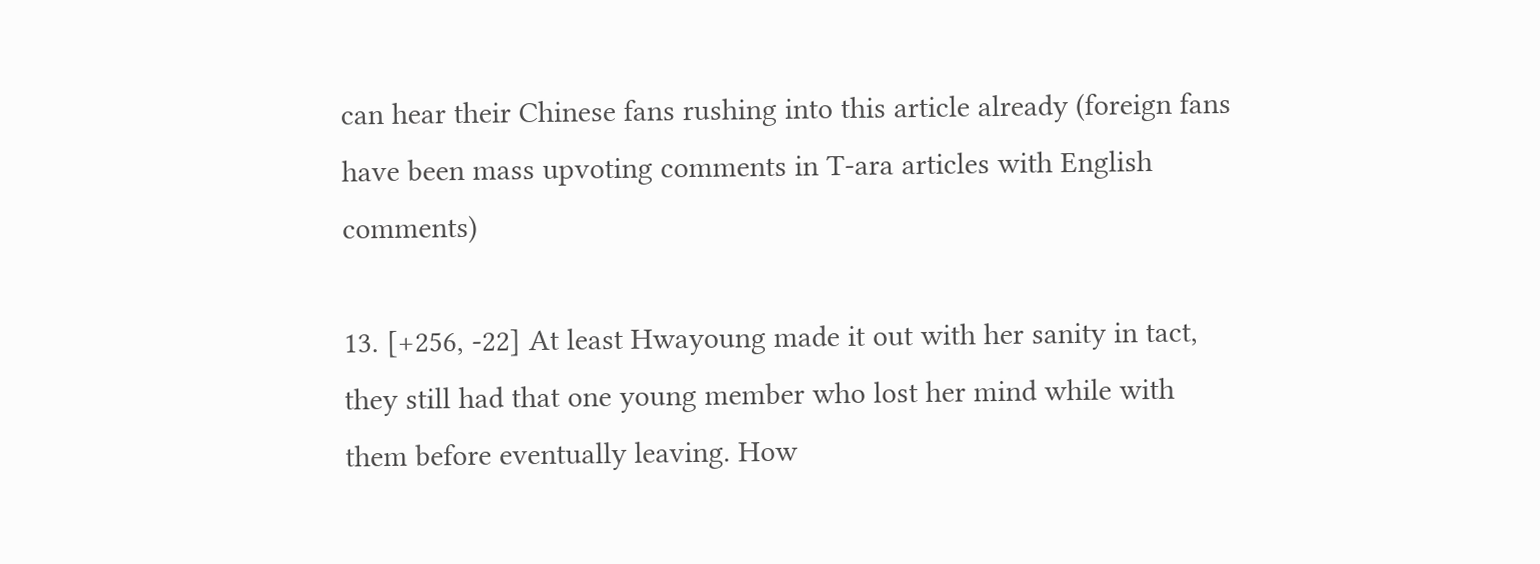can hear their Chinese fans rushing into this article already (foreign fans have been mass upvoting comments in T-ara articles with English comments)

13. [+256, -22] At least Hwayoung made it out with her sanity in tact, they still had that one young member who lost her mind while with them before eventually leaving. How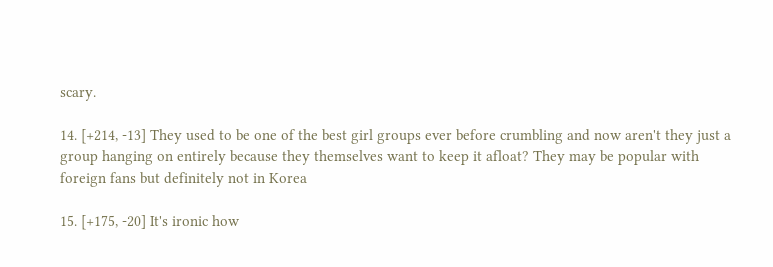scary.

14. [+214, -13] They used to be one of the best girl groups ever before crumbling and now aren't they just a group hanging on entirely because they themselves want to keep it afloat? They may be popular with foreign fans but definitely not in Korea

15. [+175, -20] It's ironic how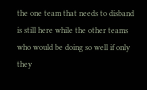the one team that needs to disband is still here while the other teams who would be doing so well if only they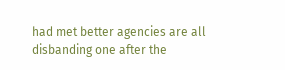had met better agencies are all disbanding one after the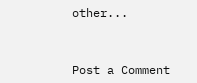other...



Post a Comment